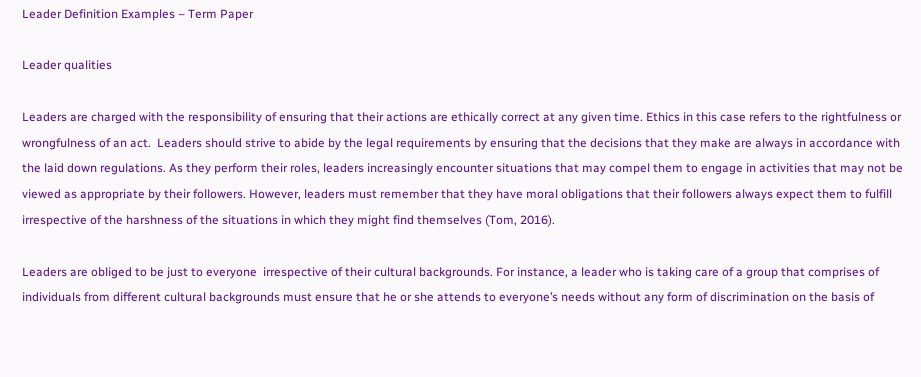Leader Definition Examples – Term Paper

Leader qualities

Leaders are charged with the responsibility of ensuring that their actions are ethically correct at any given time. Ethics in this case refers to the rightfulness or wrongfulness of an act.  Leaders should strive to abide by the legal requirements by ensuring that the decisions that they make are always in accordance with the laid down regulations. As they perform their roles, leaders increasingly encounter situations that may compel them to engage in activities that may not be viewed as appropriate by their followers. However, leaders must remember that they have moral obligations that their followers always expect them to fulfill irrespective of the harshness of the situations in which they might find themselves (Tom, 2016).

Leaders are obliged to be just to everyone  irrespective of their cultural backgrounds. For instance, a leader who is taking care of a group that comprises of individuals from different cultural backgrounds must ensure that he or she attends to everyone’s needs without any form of discrimination on the basis of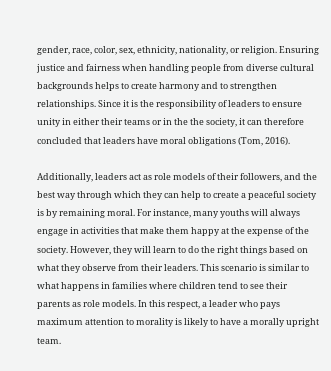gender, race, color, sex, ethnicity, nationality, or religion. Ensuring justice and fairness when handling people from diverse cultural backgrounds helps to create harmony and to strengthen relationships. Since it is the responsibility of leaders to ensure unity in either their teams or in the the society, it can therefore concluded that leaders have moral obligations (Tom, 2016).

Additionally, leaders act as role models of their followers, and the best way through which they can help to create a peaceful society is by remaining moral. For instance, many youths will always engage in activities that make them happy at the expense of the society. However, they will learn to do the right things based on what they observe from their leaders. This scenario is similar to what happens in families where children tend to see their parents as role models. In this respect, a leader who pays maximum attention to morality is likely to have a morally upright team.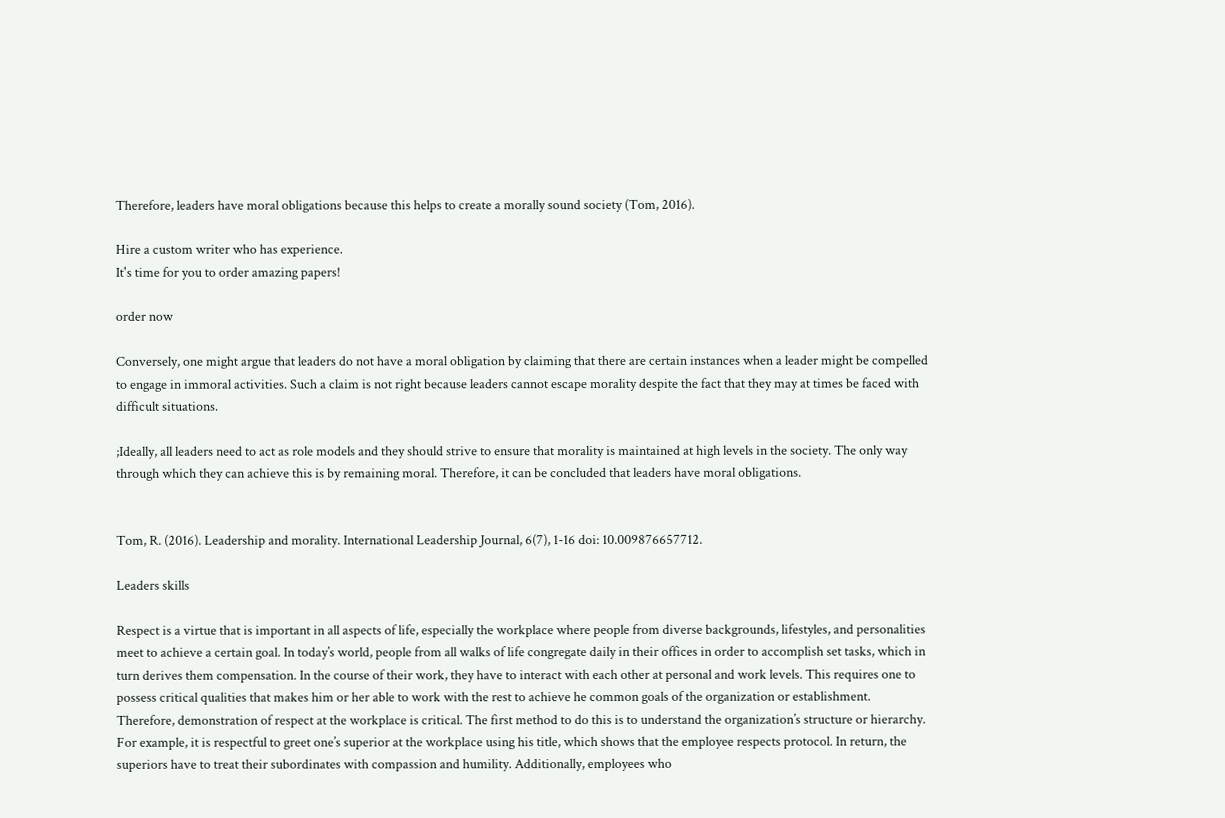Therefore, leaders have moral obligations because this helps to create a morally sound society (Tom, 2016).

Hire a custom writer who has experience.
It's time for you to order amazing papers!

order now

Conversely, one might argue that leaders do not have a moral obligation by claiming that there are certain instances when a leader might be compelled to engage in immoral activities. Such a claim is not right because leaders cannot escape morality despite the fact that they may at times be faced with difficult situations.

;Ideally, all leaders need to act as role models and they should strive to ensure that morality is maintained at high levels in the society. The only way through which they can achieve this is by remaining moral. Therefore, it can be concluded that leaders have moral obligations.


Tom, R. (2016). Leadership and morality. International Leadership Journal, 6(7), 1-16 doi: 10.009876657712.

Leaders skills

Respect is a virtue that is important in all aspects of life, especially the workplace where people from diverse backgrounds, lifestyles, and personalities meet to achieve a certain goal. In today’s world, people from all walks of life congregate daily in their offices in order to accomplish set tasks, which in turn derives them compensation. In the course of their work, they have to interact with each other at personal and work levels. This requires one to possess critical qualities that makes him or her able to work with the rest to achieve he common goals of the organization or establishment. Therefore, demonstration of respect at the workplace is critical. The first method to do this is to understand the organization’s structure or hierarchy. For example, it is respectful to greet one’s superior at the workplace using his title, which shows that the employee respects protocol. In return, the superiors have to treat their subordinates with compassion and humility. Additionally, employees who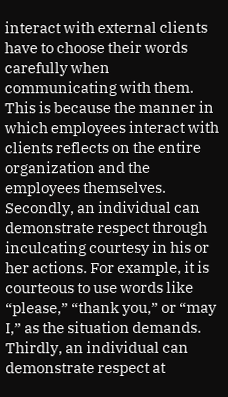interact with external clients have to choose their words carefully when communicating with them. This is because the manner in which employees interact with clients reflects on the entire organization and the employees themselves. Secondly, an individual can demonstrate respect through inculcating courtesy in his or her actions. For example, it is courteous to use words like “please,” “thank you,” or “may I,” as the situation demands. Thirdly, an individual can demonstrate respect at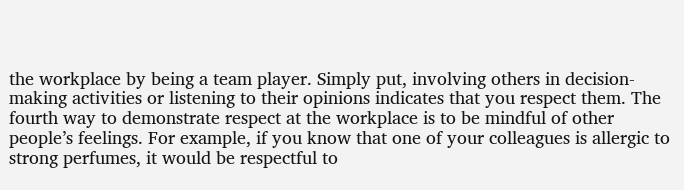the workplace by being a team player. Simply put, involving others in decision-making activities or listening to their opinions indicates that you respect them. The fourth way to demonstrate respect at the workplace is to be mindful of other people’s feelings. For example, if you know that one of your colleagues is allergic to strong perfumes, it would be respectful to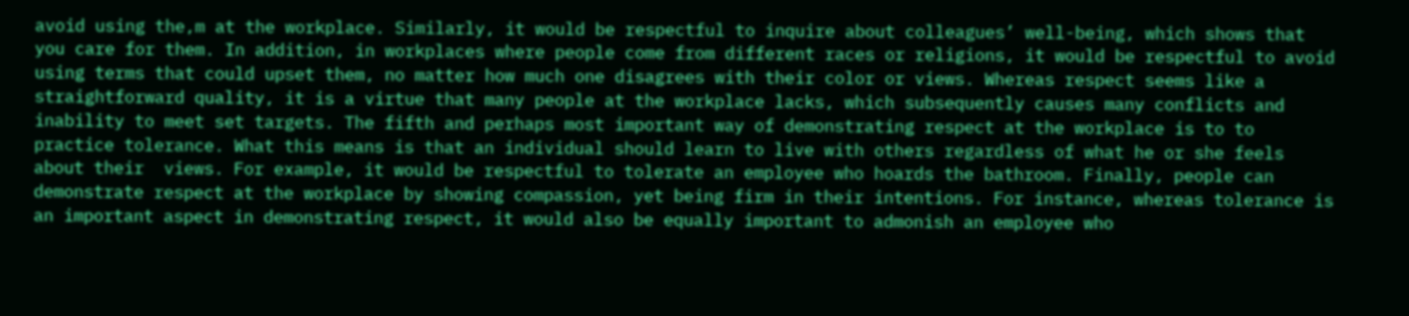avoid using the,m at the workplace. Similarly, it would be respectful to inquire about colleagues’ well-being, which shows that you care for them. In addition, in workplaces where people come from different races or religions, it would be respectful to avoid using terms that could upset them, no matter how much one disagrees with their color or views. Whereas respect seems like a straightforward quality, it is a virtue that many people at the workplace lacks, which subsequently causes many conflicts and inability to meet set targets. The fifth and perhaps most important way of demonstrating respect at the workplace is to to practice tolerance. What this means is that an individual should learn to live with others regardless of what he or she feels about their  views. For example, it would be respectful to tolerate an employee who hoards the bathroom. Finally, people can demonstrate respect at the workplace by showing compassion, yet being firm in their intentions. For instance, whereas tolerance is an important aspect in demonstrating respect, it would also be equally important to admonish an employee who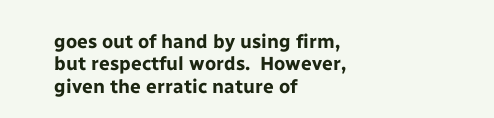goes out of hand by using firm, but respectful words.  However, given the erratic nature of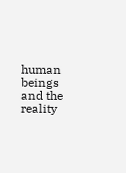human beings and the reality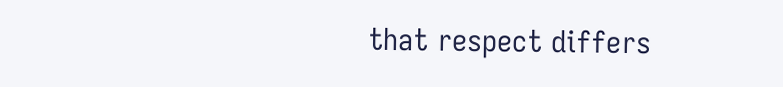that respect differs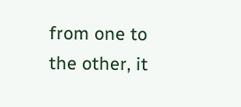from one to the other, it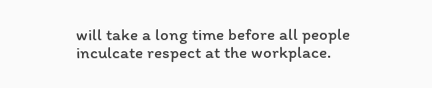will take a long time before all people inculcate respect at the workplace.